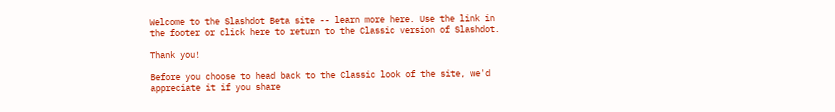Welcome to the Slashdot Beta site -- learn more here. Use the link in the footer or click here to return to the Classic version of Slashdot.

Thank you!

Before you choose to head back to the Classic look of the site, we'd appreciate it if you share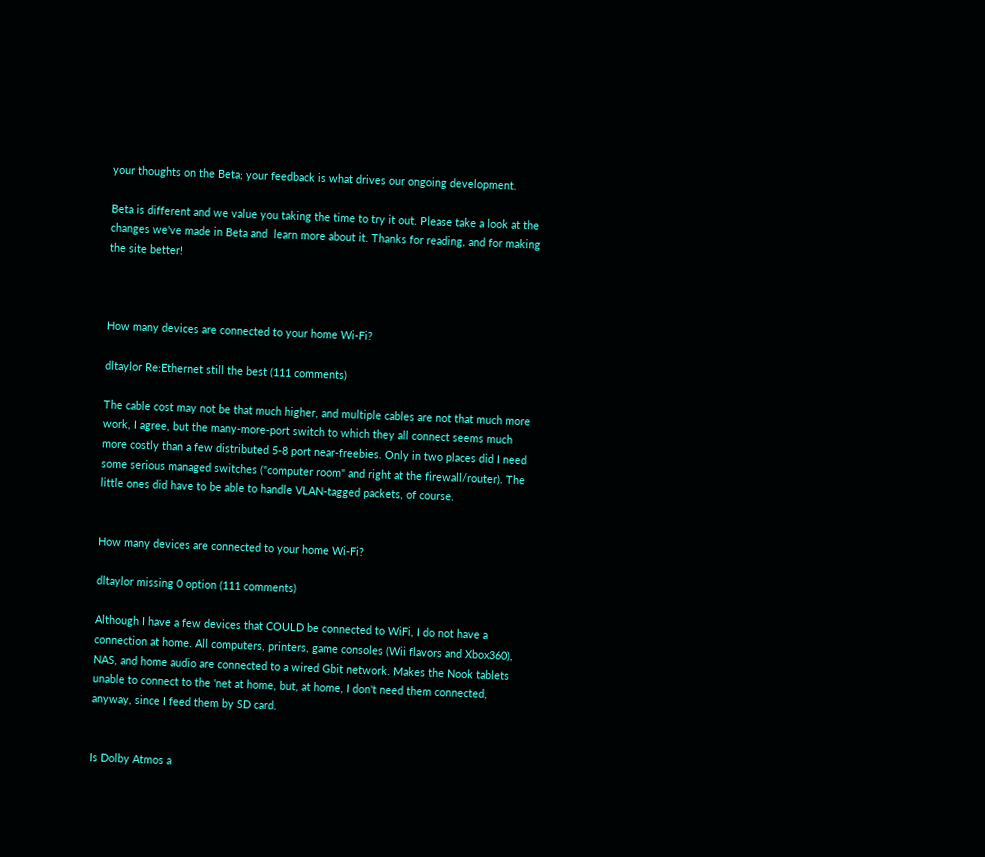your thoughts on the Beta; your feedback is what drives our ongoing development.

Beta is different and we value you taking the time to try it out. Please take a look at the changes we've made in Beta and  learn more about it. Thanks for reading, and for making the site better!



How many devices are connected to your home Wi-Fi?

dltaylor Re:Ethernet still the best (111 comments)

The cable cost may not be that much higher, and multiple cables are not that much more work, I agree, but the many-more-port switch to which they all connect seems much more costly than a few distributed 5-8 port near-freebies. Only in two places did I need some serious managed switches ("computer room" and right at the firewall/router). The little ones did have to be able to handle VLAN-tagged packets, of course.


How many devices are connected to your home Wi-Fi?

dltaylor missing 0 option (111 comments)

Although I have a few devices that COULD be connected to WiFi, I do not have a connection at home. All computers, printers, game consoles (Wii flavors and Xbox360), NAS, and home audio are connected to a wired Gbit network. Makes the Nook tablets unable to connect to the 'net at home, but, at home, I don't need them connected, anyway, since I feed them by SD card.


Is Dolby Atmos a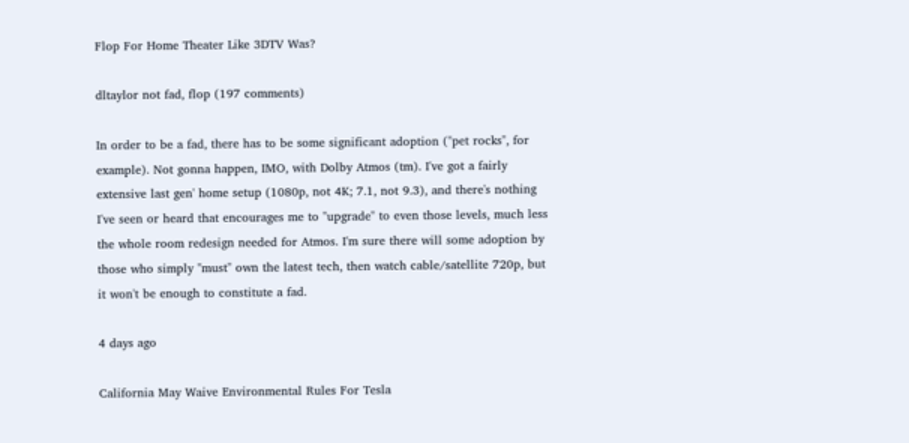Flop For Home Theater Like 3DTV Was?

dltaylor not fad, flop (197 comments)

In order to be a fad, there has to be some significant adoption ("pet rocks", for example). Not gonna happen, IMO, with Dolby Atmos (tm). I've got a fairly extensive last gen' home setup (1080p, not 4K; 7.1, not 9.3), and there's nothing I've seen or heard that encourages me to "upgrade" to even those levels, much less the whole room redesign needed for Atmos. I'm sure there will some adoption by those who simply "must" own the latest tech, then watch cable/satellite 720p, but it won't be enough to constitute a fad.

4 days ago

California May Waive Environmental Rules For Tesla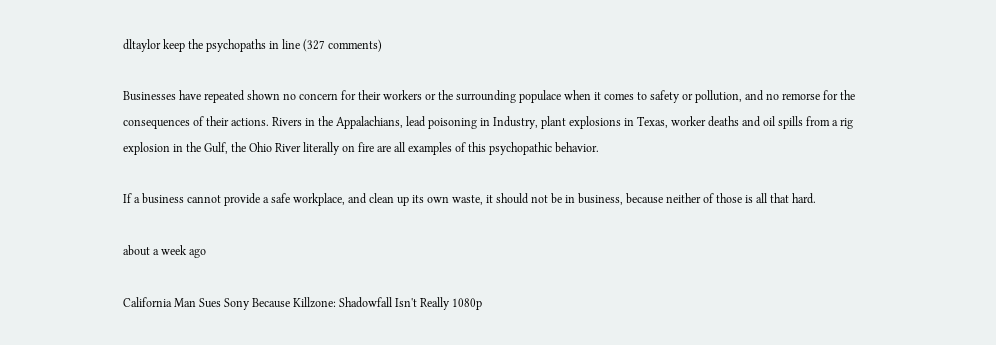dltaylor keep the psychopaths in line (327 comments)

Businesses have repeated shown no concern for their workers or the surrounding populace when it comes to safety or pollution, and no remorse for the consequences of their actions. Rivers in the Appalachians, lead poisoning in Industry, plant explosions in Texas, worker deaths and oil spills from a rig explosion in the Gulf, the Ohio River literally on fire are all examples of this psychopathic behavior.

If a business cannot provide a safe workplace, and clean up its own waste, it should not be in business, because neither of those is all that hard.

about a week ago

California Man Sues Sony Because Killzone: Shadowfall Isn't Really 1080p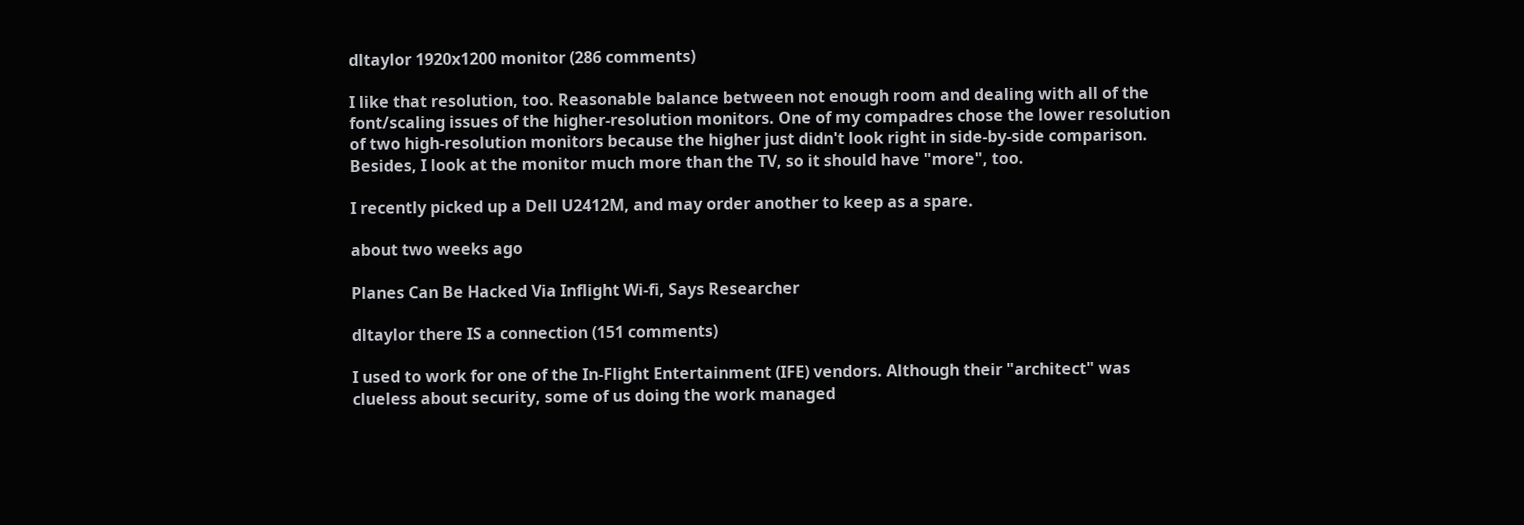dltaylor 1920x1200 monitor (286 comments)

I like that resolution, too. Reasonable balance between not enough room and dealing with all of the font/scaling issues of the higher-resolution monitors. One of my compadres chose the lower resolution of two high-resolution monitors because the higher just didn't look right in side-by-side comparison. Besides, I look at the monitor much more than the TV, so it should have "more", too.

I recently picked up a Dell U2412M, and may order another to keep as a spare.

about two weeks ago

Planes Can Be Hacked Via Inflight Wi-fi, Says Researcher

dltaylor there IS a connection (151 comments)

I used to work for one of the In-Flight Entertainment (IFE) vendors. Although their "architect" was clueless about security, some of us doing the work managed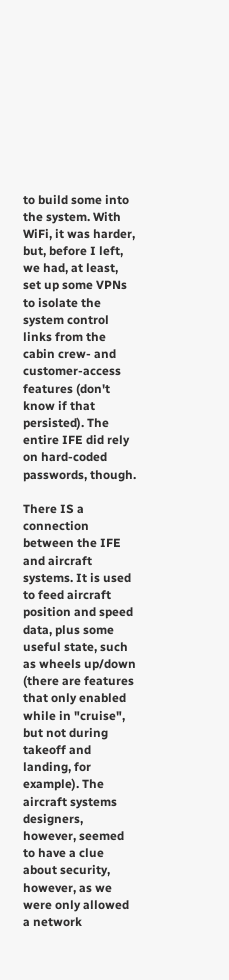to build some into the system. With WiFi, it was harder, but, before I left, we had, at least, set up some VPNs to isolate the system control links from the cabin crew- and customer-access features (don't know if that persisted). The entire IFE did rely on hard-coded passwords, though.

There IS a connection between the IFE and aircraft systems. It is used to feed aircraft position and speed data, plus some useful state, such as wheels up/down (there are features that only enabled while in "cruise", but not during takeoff and landing, for example). The aircraft systems designers, however, seemed to have a clue about security, however, as we were only allowed a network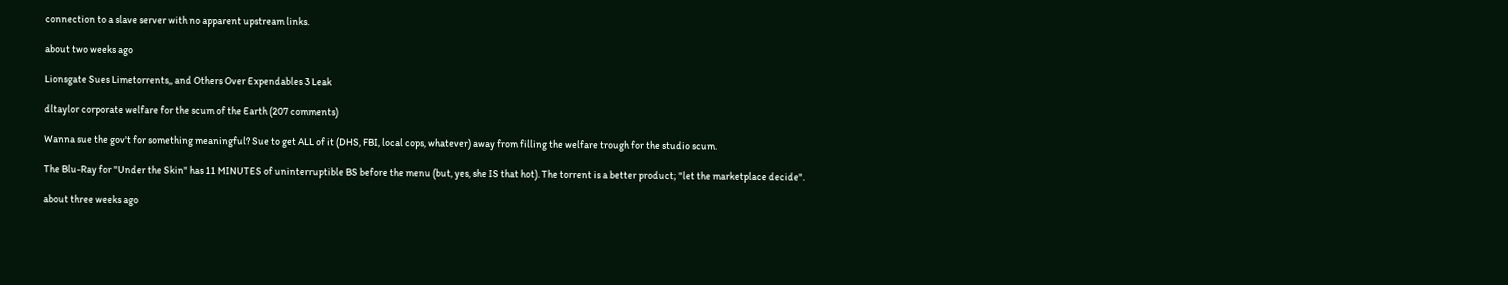connection to a slave server with no apparent upstream links.

about two weeks ago

Lionsgate Sues Limetorrents,, and Others Over Expendables 3 Leak

dltaylor corporate welfare for the scum of the Earth (207 comments)

Wanna sue the gov't for something meaningful? Sue to get ALL of it (DHS, FBI, local cops, whatever) away from filling the welfare trough for the studio scum.

The Blu-Ray for "Under the Skin" has 11 MINUTES of uninterruptible BS before the menu (but, yes, she IS that hot). The torrent is a better product; "let the marketplace decide".

about three weeks ago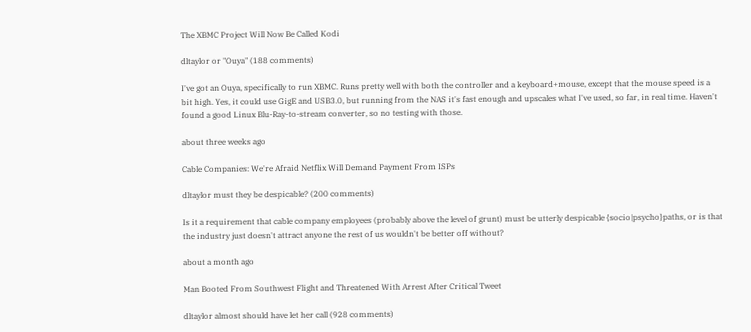The XBMC Project Will Now Be Called Kodi

dltaylor or "Ouya" (188 comments)

I've got an Ouya, specifically to run XBMC. Runs pretty well with both the controller and a keyboard+mouse, except that the mouse speed is a bit high. Yes, it could use GigE and USB3.0, but running from the NAS it's fast enough and upscales what I've used, so far, in real time. Haven't found a good Linux Blu-Ray-to-stream converter, so no testing with those.

about three weeks ago

Cable Companies: We're Afraid Netflix Will Demand Payment From ISPs

dltaylor must they be despicable? (200 comments)

Is it a requirement that cable company employees (probably above the level of grunt) must be utterly despicable {socio|psycho}paths, or is that the industry just doesn't attract anyone the rest of us wouldn't be better off without?

about a month ago

Man Booted From Southwest Flight and Threatened With Arrest After Critical Tweet

dltaylor almost should have let her call (928 comments)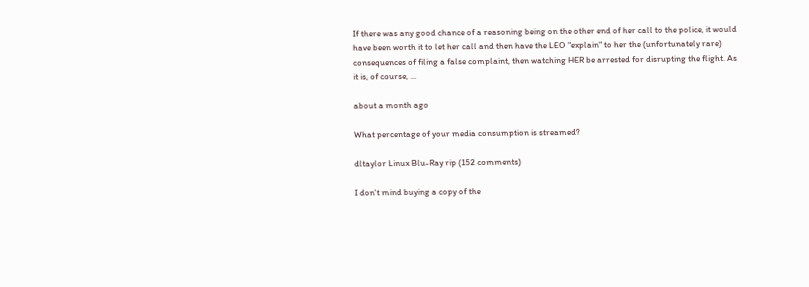If there was any good chance of a reasoning being on the other end of her call to the police, it would have been worth it to let her call and then have the LEO "explain" to her the (unfortunately rare) consequences of filing a false complaint, then watching HER be arrested for disrupting the flight. As it is, of course, ...

about a month ago

What percentage of your media consumption is streamed?

dltaylor Linux Blu-Ray rip (152 comments)

I don't mind buying a copy of the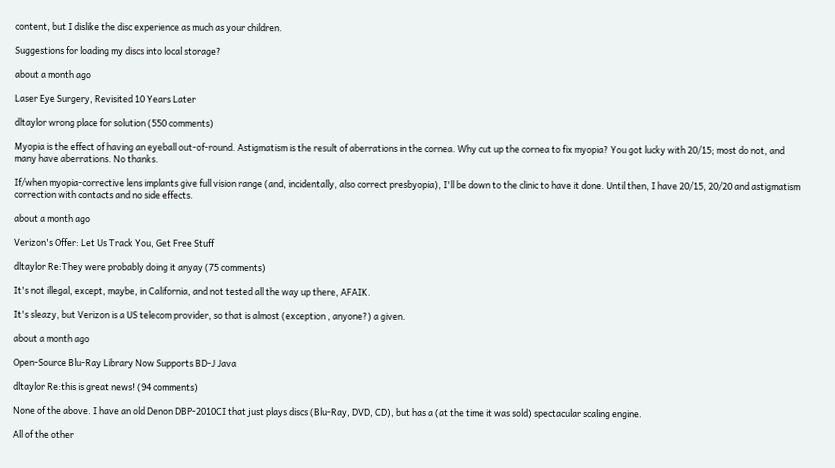content, but I dislike the disc experience as much as your children.

Suggestions for loading my discs into local storage?

about a month ago

Laser Eye Surgery, Revisited 10 Years Later

dltaylor wrong place for solution (550 comments)

Myopia is the effect of having an eyeball out-of-round. Astigmatism is the result of aberrations in the cornea. Why cut up the cornea to fix myopia? You got lucky with 20/15; most do not, and many have aberrations. No thanks.

If/when myopia-corrective lens implants give full vision range (and, incidentally, also correct presbyopia), I'll be down to the clinic to have it done. Until then, I have 20/15, 20/20 and astigmatism correction with contacts and no side effects.

about a month ago

Verizon's Offer: Let Us Track You, Get Free Stuff

dltaylor Re:They were probably doing it anyay (75 comments)

It's not illegal, except, maybe, in California, and not tested all the way up there, AFAIK.

It's sleazy, but Verizon is a US telecom provider, so that is almost (exception , anyone?) a given.

about a month ago

Open-Source Blu-Ray Library Now Supports BD-J Java

dltaylor Re:this is great news! (94 comments)

None of the above. I have an old Denon DBP-2010CI that just plays discs (Blu-Ray, DVD, CD), but has a (at the time it was sold) spectacular scaling engine.

All of the other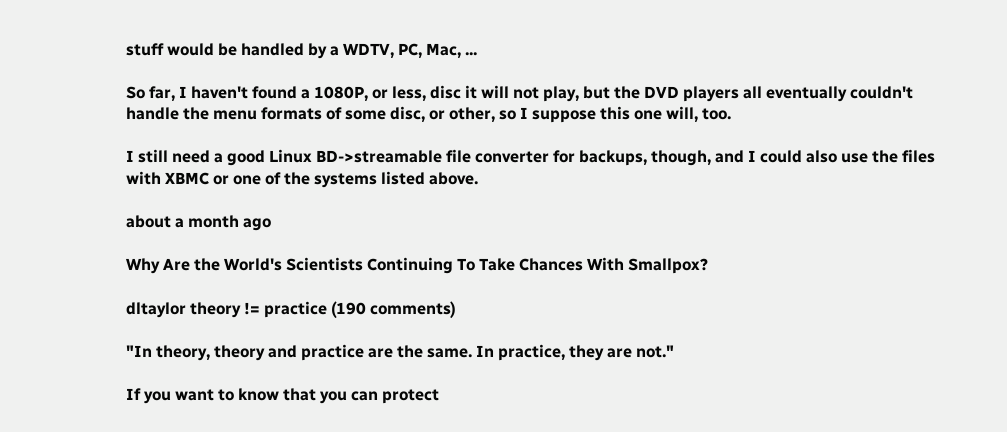stuff would be handled by a WDTV, PC, Mac, ...

So far, I haven't found a 1080P, or less, disc it will not play, but the DVD players all eventually couldn't handle the menu formats of some disc, or other, so I suppose this one will, too.

I still need a good Linux BD->streamable file converter for backups, though, and I could also use the files with XBMC or one of the systems listed above.

about a month ago

Why Are the World's Scientists Continuing To Take Chances With Smallpox?

dltaylor theory != practice (190 comments)

"In theory, theory and practice are the same. In practice, they are not."

If you want to know that you can protect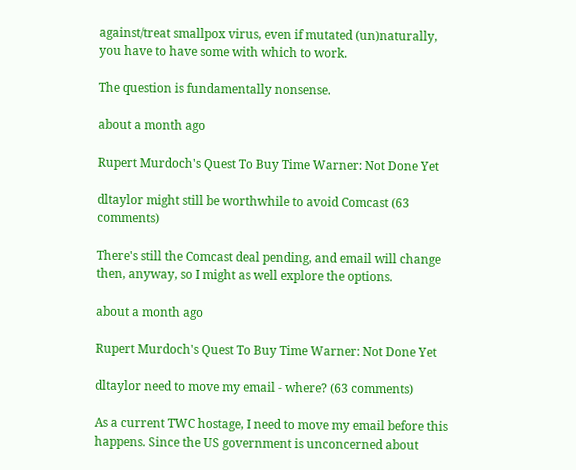against/treat smallpox virus, even if mutated (un)naturally, you have to have some with which to work.

The question is fundamentally nonsense.

about a month ago

Rupert Murdoch's Quest To Buy Time Warner: Not Done Yet

dltaylor might still be worthwhile to avoid Comcast (63 comments)

There's still the Comcast deal pending, and email will change then, anyway, so I might as well explore the options.

about a month ago

Rupert Murdoch's Quest To Buy Time Warner: Not Done Yet

dltaylor need to move my email - where? (63 comments)

As a current TWC hostage, I need to move my email before this happens. Since the US government is unconcerned about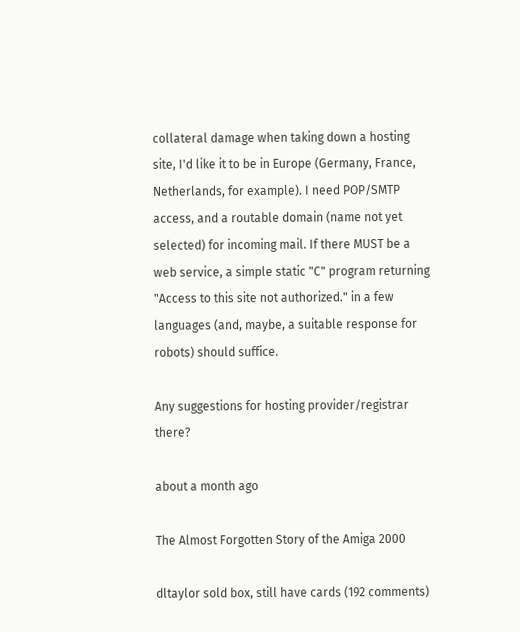collateral damage when taking down a hosting site, I'd like it to be in Europe (Germany, France, Netherlands, for example). I need POP/SMTP access, and a routable domain (name not yet selected) for incoming mail. If there MUST be a web service, a simple static "C" program returning "Access to this site not authorized." in a few languages (and, maybe, a suitable response for robots) should suffice.

Any suggestions for hosting provider/registrar there?

about a month ago

The Almost Forgotten Story of the Amiga 2000

dltaylor sold box, still have cards (192 comments)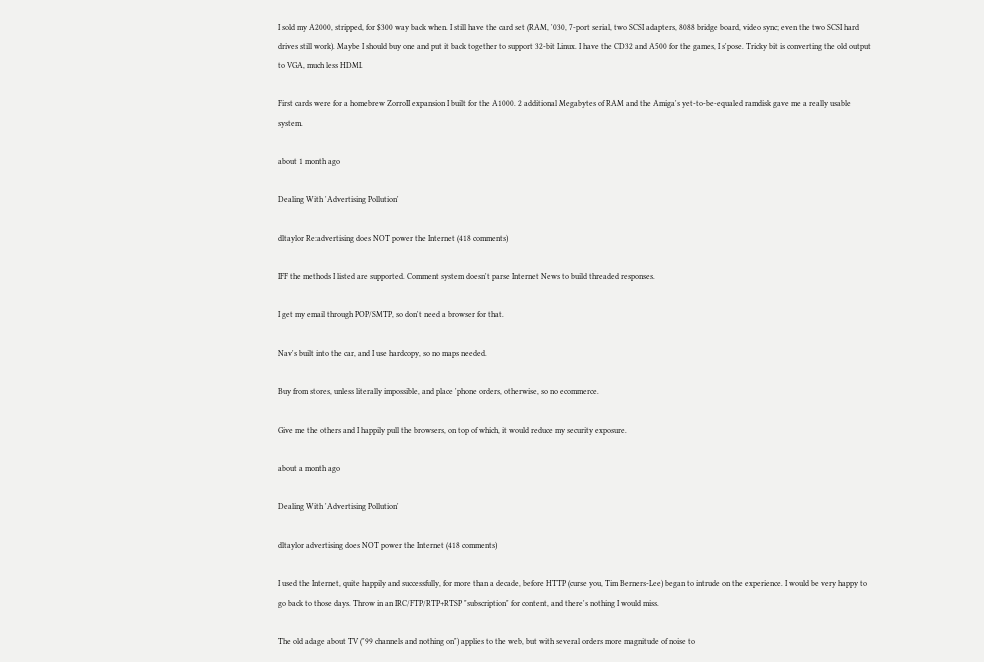I sold my A2000, stripped, for $300 way back when. I still have the card set (RAM, '030, 7-port serial, two SCSI adapters, 8088 bridge board, video sync; even the two SCSI hard drives still work). Maybe I should buy one and put it back together to support 32-bit Linux. I have the CD32 and A500 for the games, I s'pose. Tricky bit is converting the old output to VGA, much less HDMI.

First cards were for a homebrew ZorroII expansion I built for the A1000. 2 additional Megabytes of RAM and the Amiga's yet-to-be-equaled ramdisk gave me a really usable system.

about 1 month ago

Dealing With 'Advertising Pollution'

dltaylor Re:advertising does NOT power the Internet (418 comments)

IFF the methods I listed are supported. Comment system doesn't parse Internet News to build threaded responses.

I get my email through POP/SMTP, so don't need a browser for that.

Nav's built into the car, and I use hardcopy, so no maps needed.

Buy from stores, unless literally impossible, and place 'phone orders, otherwise, so no ecommerce.

Give me the others and I happily pull the browsers, on top of which, it would reduce my security exposure.

about a month ago

Dealing With 'Advertising Pollution'

dltaylor advertising does NOT power the Internet (418 comments)

I used the Internet, quite happily and successfully, for more than a decade, before HTTP (curse you, Tim Berners-Lee) began to intrude on the experience. I would be very happy to go back to those days. Throw in an IRC/FTP/RTP+RTSP "subscription" for content, and there's nothing I would miss.

The old adage about TV ("99 channels and nothing on") applies to the web, but with several orders more magnitude of noise to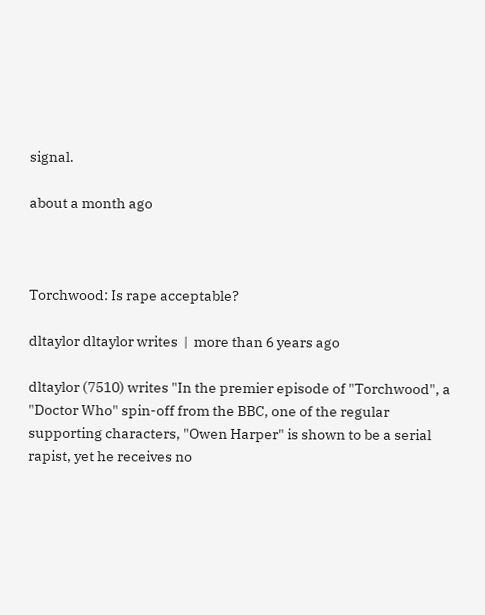signal.

about a month ago



Torchwood: Is rape acceptable?

dltaylor dltaylor writes  |  more than 6 years ago

dltaylor (7510) writes "In the premier episode of "Torchwood", a "Doctor Who" spin-off from the BBC, one of the regular supporting characters, "Owen Harper" is shown to be a serial rapist, yet he receives no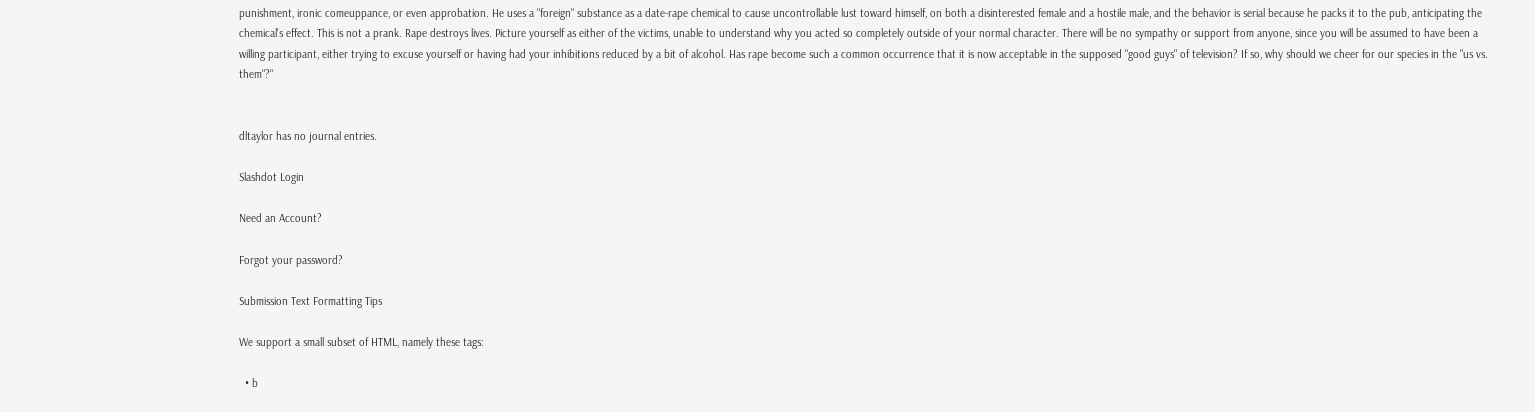punishment, ironic comeuppance, or even approbation. He uses a "foreign" substance as a date-rape chemical to cause uncontrollable lust toward himself, on both a disinterested female and a hostile male, and the behavior is serial because he packs it to the pub, anticipating the chemical's effect. This is not a prank. Rape destroys lives. Picture yourself as either of the victims, unable to understand why you acted so completely outside of your normal character. There will be no sympathy or support from anyone, since you will be assumed to have been a willing participant, either trying to excuse yourself or having had your inhibitions reduced by a bit of alcohol. Has rape become such a common occurrence that it is now acceptable in the supposed "good guys" of television? If so, why should we cheer for our species in the "us vs. them"?"


dltaylor has no journal entries.

Slashdot Login

Need an Account?

Forgot your password?

Submission Text Formatting Tips

We support a small subset of HTML, namely these tags:

  • b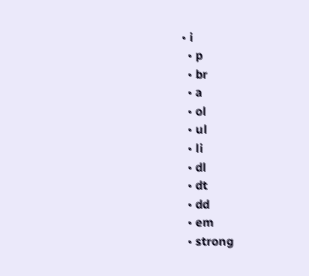• i
  • p
  • br
  • a
  • ol
  • ul
  • li
  • dl
  • dt
  • dd
  • em
  • strong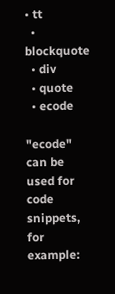• tt
  • blockquote
  • div
  • quote
  • ecode

"ecode" can be used for code snippets, for example: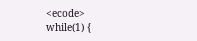<ecode>    while(1) {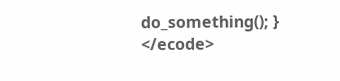do_something(); } </ecode>